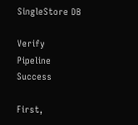SingleStore DB

Verify Pipeline Success

First,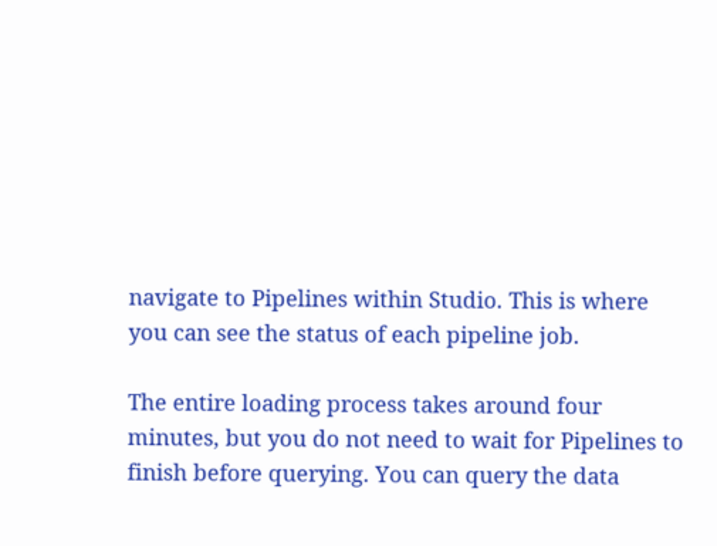navigate to Pipelines within Studio. This is where you can see the status of each pipeline job.

The entire loading process takes around four minutes, but you do not need to wait for Pipelines to finish before querying. You can query the data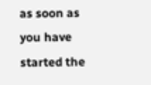as soon as you have started the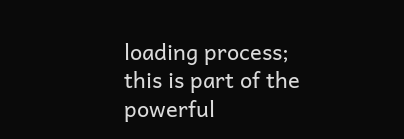loading process; this is part of the powerful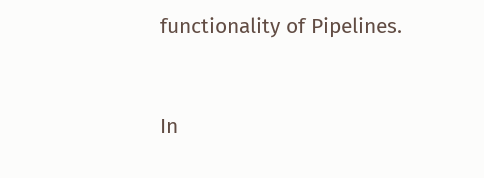functionality of Pipelines.


In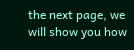the next page, we will show you how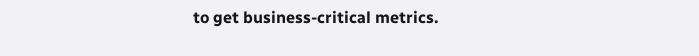to get business-critical metrics.